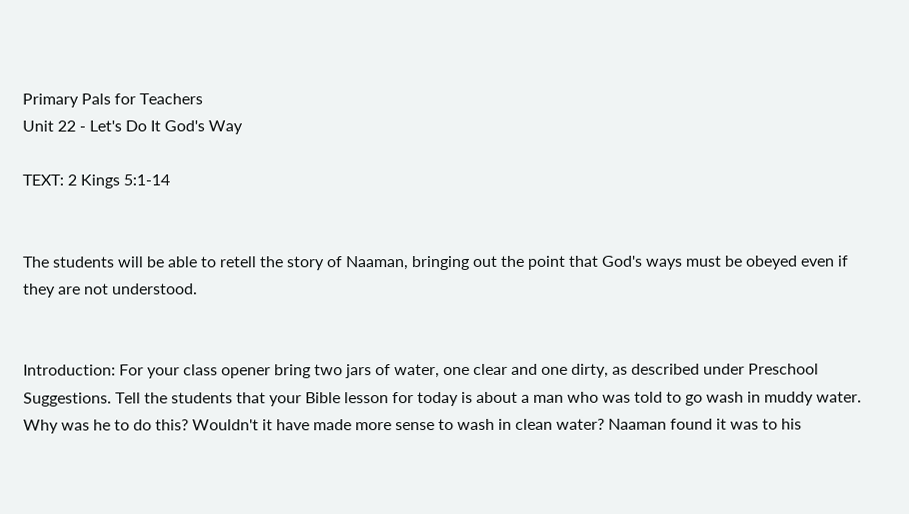Primary Pals for Teachers
Unit 22 - Let's Do It God's Way

TEXT: 2 Kings 5:1-14


The students will be able to retell the story of Naaman, bringing out the point that God's ways must be obeyed even if they are not understood.


Introduction: For your class opener bring two jars of water, one clear and one dirty, as described under Preschool Suggestions. Tell the students that your Bible lesson for today is about a man who was told to go wash in muddy water. Why was he to do this? Wouldn't it have made more sense to wash in clean water? Naaman found it was to his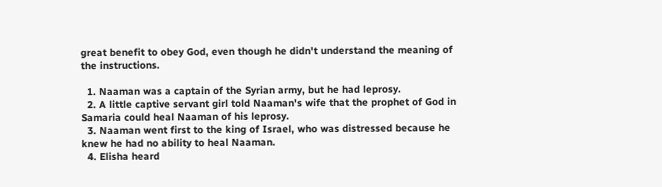great benefit to obey God, even though he didn't understand the meaning of the instructions.

  1. Naaman was a captain of the Syrian army, but he had leprosy.
  2. A little captive servant girl told Naaman's wife that the prophet of God in Samaria could heal Naaman of his leprosy.
  3. Naaman went first to the king of Israel, who was distressed because he knew he had no ability to heal Naaman.
  4. Elisha heard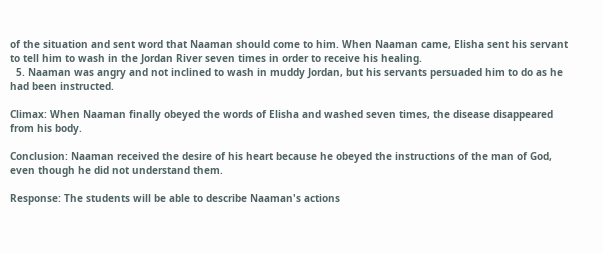of the situation and sent word that Naaman should come to him. When Naaman came, Elisha sent his servant to tell him to wash in the Jordan River seven times in order to receive his healing.
  5. Naaman was angry and not inclined to wash in muddy Jordan, but his servants persuaded him to do as he had been instructed.

Climax: When Naaman finally obeyed the words of Elisha and washed seven times, the disease disappeared from his body.

Conclusion: Naaman received the desire of his heart because he obeyed the instructions of the man of God, even though he did not understand them.

Response: The students will be able to describe Naaman's actions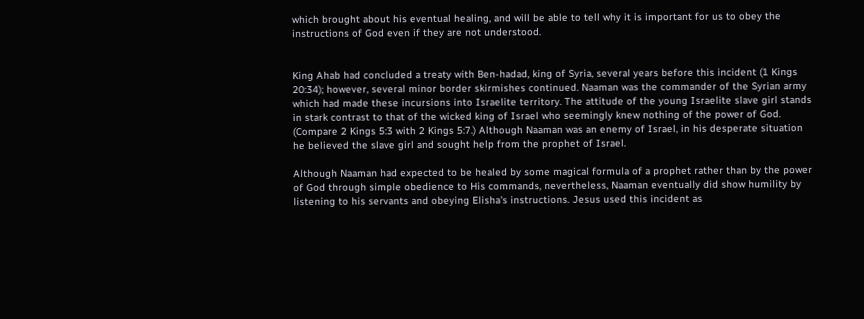which brought about his eventual healing, and will be able to tell why it is important for us to obey the instructions of God even if they are not understood.


King Ahab had concluded a treaty with Ben-hadad, king of Syria, several years before this incident (1 Kings 20:34); however, several minor border skirmishes continued. Naaman was the commander of the Syrian army which had made these incursions into Israelite territory. The attitude of the young Israelite slave girl stands in stark contrast to that of the wicked king of Israel who seemingly knew nothing of the power of God. (Compare 2 Kings 5:3 with 2 Kings 5:7.) Although Naaman was an enemy of Israel, in his desperate situation he believed the slave girl and sought help from the prophet of Israel.

Although Naaman had expected to be healed by some magical formula of a prophet rather than by the power of God through simple obedience to His commands, nevertheless, Naaman eventually did show humility by listening to his servants and obeying Elisha's instructions. Jesus used this incident as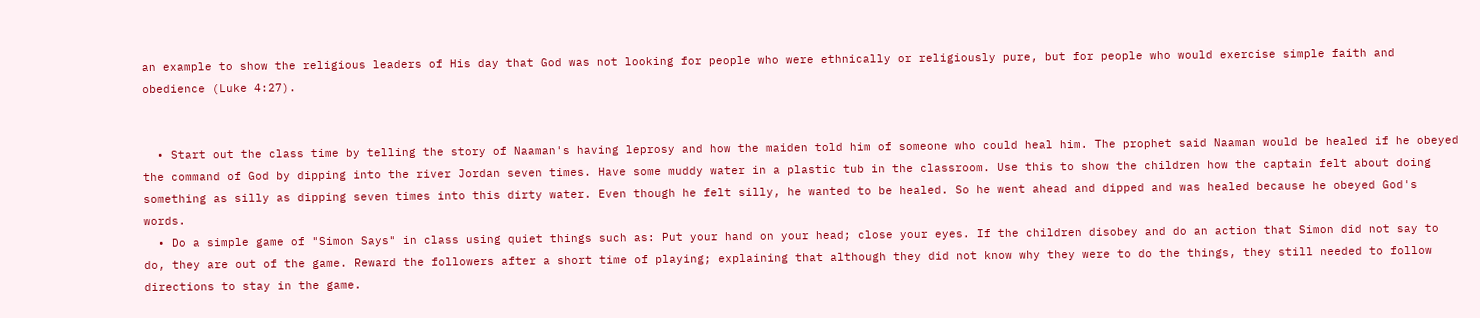an example to show the religious leaders of His day that God was not looking for people who were ethnically or religiously pure, but for people who would exercise simple faith and obedience (Luke 4:27).


  • Start out the class time by telling the story of Naaman's having leprosy and how the maiden told him of someone who could heal him. The prophet said Naaman would be healed if he obeyed the command of God by dipping into the river Jordan seven times. Have some muddy water in a plastic tub in the classroom. Use this to show the children how the captain felt about doing something as silly as dipping seven times into this dirty water. Even though he felt silly, he wanted to be healed. So he went ahead and dipped and was healed because he obeyed God's words.
  • Do a simple game of "Simon Says" in class using quiet things such as: Put your hand on your head; close your eyes. If the children disobey and do an action that Simon did not say to do, they are out of the game. Reward the followers after a short time of playing; explaining that although they did not know why they were to do the things, they still needed to follow directions to stay in the game.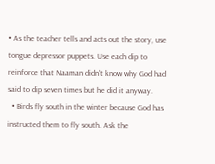• As the teacher tells and acts out the story, use tongue depressor puppets. Use each dip to reinforce that Naaman didn't know why God had said to dip seven times but he did it anyway.
  • Birds fly south in the winter because God has instructed them to fly south. Ask the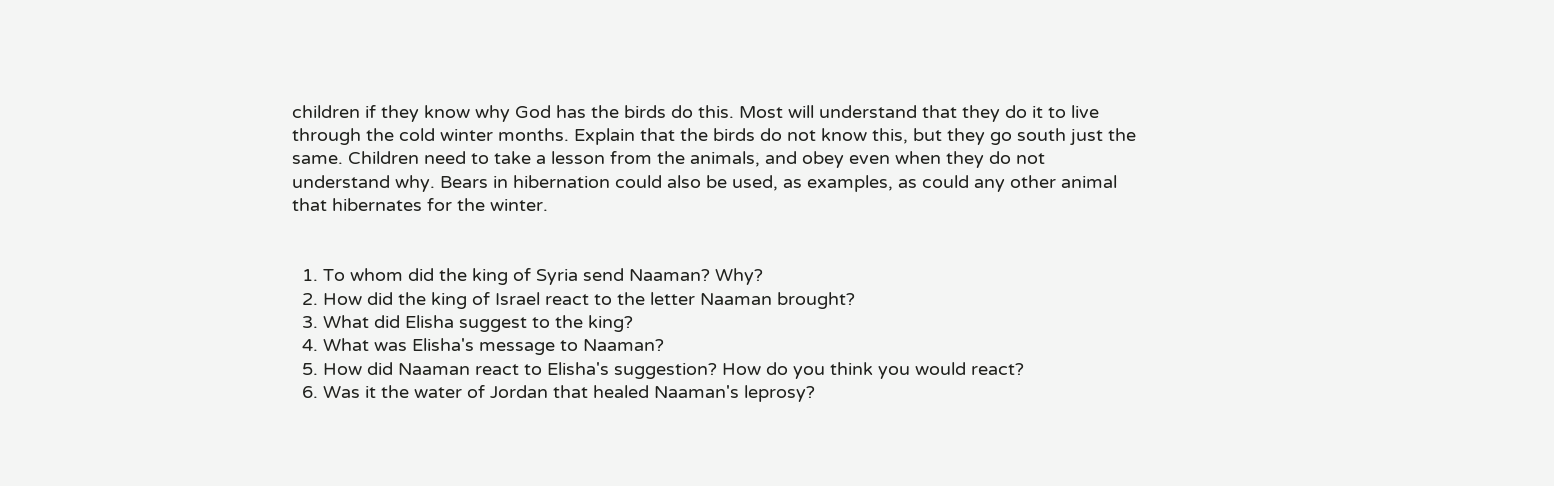children if they know why God has the birds do this. Most will understand that they do it to live through the cold winter months. Explain that the birds do not know this, but they go south just the same. Children need to take a lesson from the animals, and obey even when they do not understand why. Bears in hibernation could also be used, as examples, as could any other animal that hibernates for the winter.


  1. To whom did the king of Syria send Naaman? Why?
  2. How did the king of Israel react to the letter Naaman brought?
  3. What did Elisha suggest to the king?
  4. What was Elisha's message to Naaman?
  5. How did Naaman react to Elisha's suggestion? How do you think you would react?
  6. Was it the water of Jordan that healed Naaman's leprosy?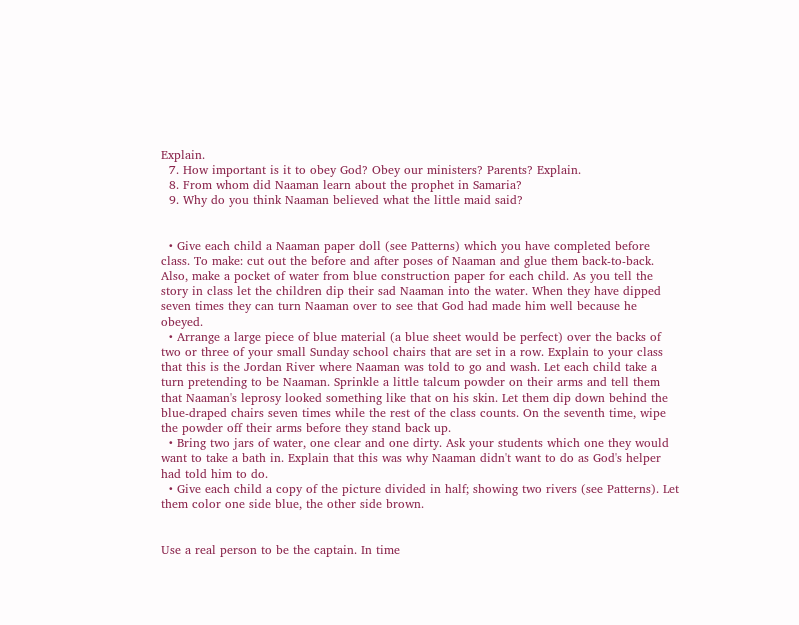Explain.
  7. How important is it to obey God? Obey our ministers? Parents? Explain.
  8. From whom did Naaman learn about the prophet in Samaria?
  9. Why do you think Naaman believed what the little maid said?


  • Give each child a Naaman paper doll (see Patterns) which you have completed before class. To make: cut out the before and after poses of Naaman and glue them back-to-back. Also, make a pocket of water from blue construction paper for each child. As you tell the story in class let the children dip their sad Naaman into the water. When they have dipped seven times they can turn Naaman over to see that God had made him well because he obeyed.
  • Arrange a large piece of blue material (a blue sheet would be perfect) over the backs of two or three of your small Sunday school chairs that are set in a row. Explain to your class that this is the Jordan River where Naaman was told to go and wash. Let each child take a turn pretending to be Naaman. Sprinkle a little talcum powder on their arms and tell them that Naaman's leprosy looked something like that on his skin. Let them dip down behind the blue-draped chairs seven times while the rest of the class counts. On the seventh time, wipe the powder off their arms before they stand back up.
  • Bring two jars of water, one clear and one dirty. Ask your students which one they would want to take a bath in. Explain that this was why Naaman didn't want to do as God's helper had told him to do.
  • Give each child a copy of the picture divided in half; showing two rivers (see Patterns). Let them color one side blue, the other side brown.


Use a real person to be the captain. In time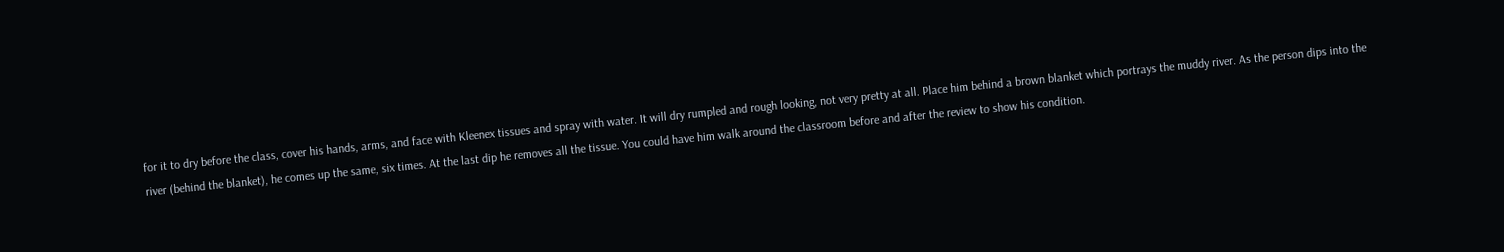for it to dry before the class, cover his hands, arms, and face with Kleenex tissues and spray with water. It will dry rumpled and rough looking, not very pretty at all. Place him behind a brown blanket which portrays the muddy river. As the person dips into the river (behind the blanket), he comes up the same, six times. At the last dip he removes all the tissue. You could have him walk around the classroom before and after the review to show his condition.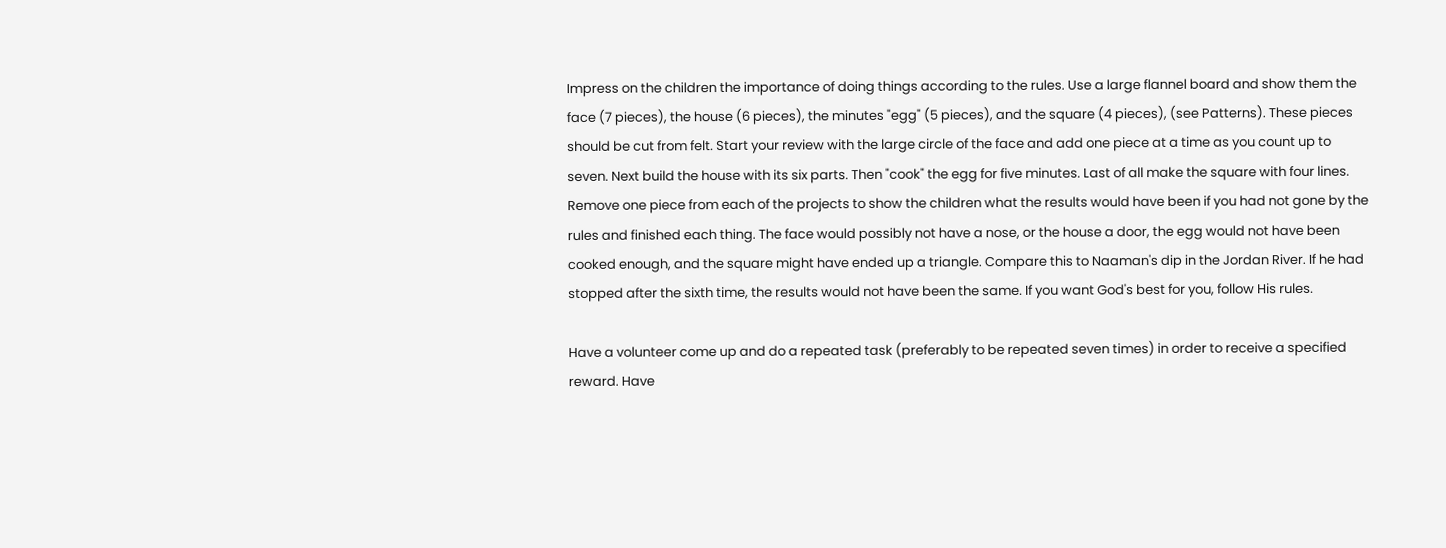Impress on the children the importance of doing things according to the rules. Use a large flannel board and show them the face (7 pieces), the house (6 pieces), the minutes "egg" (5 pieces), and the square (4 pieces), (see Patterns). These pieces should be cut from felt. Start your review with the large circle of the face and add one piece at a time as you count up to seven. Next build the house with its six parts. Then "cook" the egg for five minutes. Last of all make the square with four lines. Remove one piece from each of the projects to show the children what the results would have been if you had not gone by the rules and finished each thing. The face would possibly not have a nose, or the house a door, the egg would not have been cooked enough, and the square might have ended up a triangle. Compare this to Naaman's dip in the Jordan River. If he had stopped after the sixth time, the results would not have been the same. If you want God's best for you, follow His rules.

Have a volunteer come up and do a repeated task (preferably to be repeated seven times) in order to receive a specified reward. Have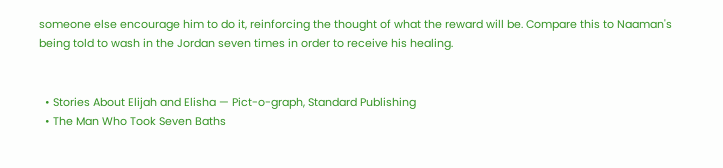someone else encourage him to do it, reinforcing the thought of what the reward will be. Compare this to Naaman's being told to wash in the Jordan seven times in order to receive his healing.


  • Stories About Elijah and Elisha — Pict-o-graph, Standard Publishing
  • The Man Who Took Seven Baths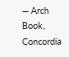— Arch Book, Concordia